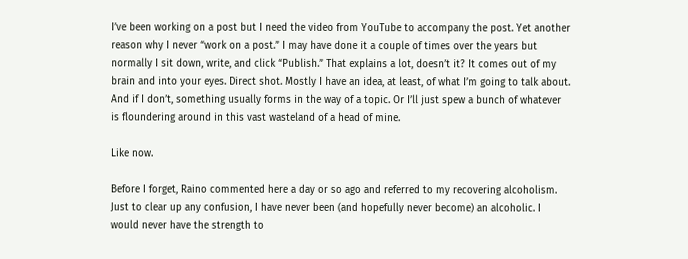I’ve been working on a post but I need the video from YouTube to accompany the post. Yet another reason why I never “work on a post.” I may have done it a couple of times over the years but normally I sit down, write, and click “Publish.” That explains a lot, doesn’t it? It comes out of my brain and into your eyes. Direct shot. Mostly I have an idea, at least, of what I’m going to talk about. And if I don’t, something usually forms in the way of a topic. Or I’ll just spew a bunch of whatever is floundering around in this vast wasteland of a head of mine.

Like now.

Before I forget, Raino commented here a day or so ago and referred to my recovering alcoholism. Just to clear up any confusion, I have never been (and hopefully never become) an alcoholic. I would never have the strength to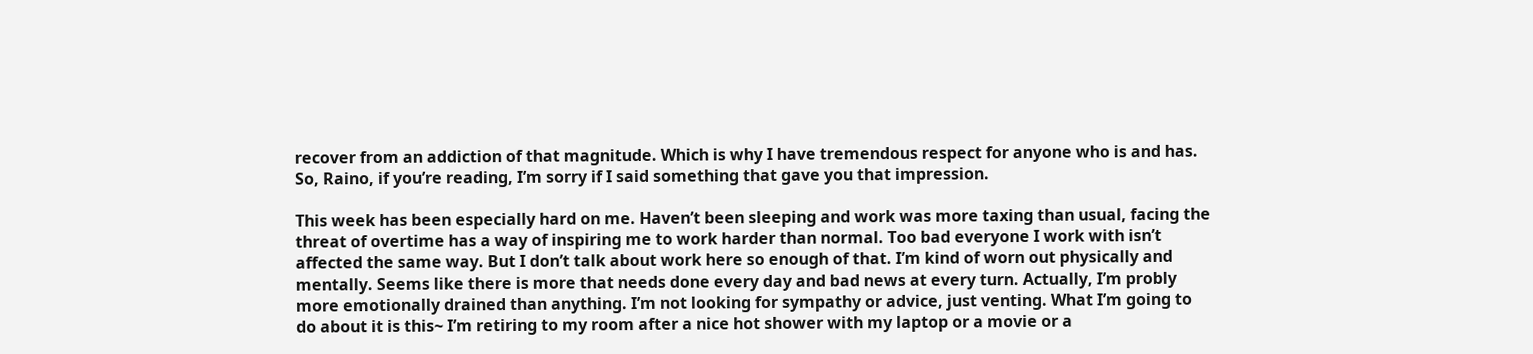recover from an addiction of that magnitude. Which is why I have tremendous respect for anyone who is and has. So, Raino, if you’re reading, I’m sorry if I said something that gave you that impression.

This week has been especially hard on me. Haven’t been sleeping and work was more taxing than usual, facing the threat of overtime has a way of inspiring me to work harder than normal. Too bad everyone I work with isn’t affected the same way. But I don’t talk about work here so enough of that. I’m kind of worn out physically and mentally. Seems like there is more that needs done every day and bad news at every turn. Actually, I’m probly more emotionally drained than anything. I’m not looking for sympathy or advice, just venting. What I’m going to do about it is this~ I’m retiring to my room after a nice hot shower with my laptop or a movie or a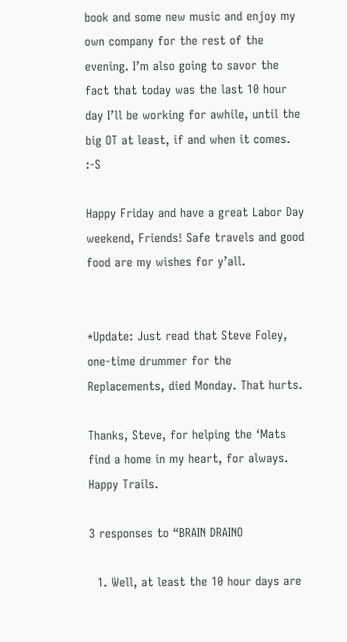book and some new music and enjoy my own company for the rest of the evening. I’m also going to savor the fact that today was the last 10 hour day I’ll be working for awhile, until the big OT at least, if and when it comes. :-S

Happy Friday and have a great Labor Day weekend, Friends! Safe travels and good food are my wishes for y’all.


*Update: Just read that Steve Foley, one-time drummer for the Replacements, died Monday. That hurts.

Thanks, Steve, for helping the ‘Mats find a home in my heart, for always.  Happy Trails.

3 responses to “BRAIN DRAINO

  1. Well, at least the 10 hour days are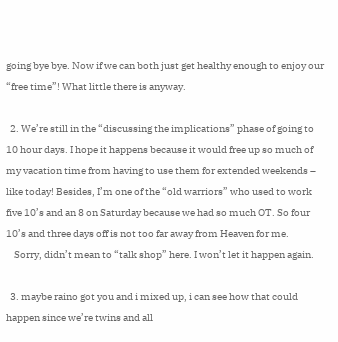going bye bye. Now if we can both just get healthy enough to enjoy our “free time”! What little there is anyway.

  2. We’re still in the “discussing the implications” phase of going to 10 hour days. I hope it happens because it would free up so much of my vacation time from having to use them for extended weekends – like today! Besides, I’m one of the “old warriors” who used to work five 10’s and an 8 on Saturday because we had so much OT. So four 10’s and three days off is not too far away from Heaven for me.
    Sorry, didn’t mean to “talk shop” here. I won’t let it happen again.

  3. maybe raino got you and i mixed up, i can see how that could happen since we’re twins and all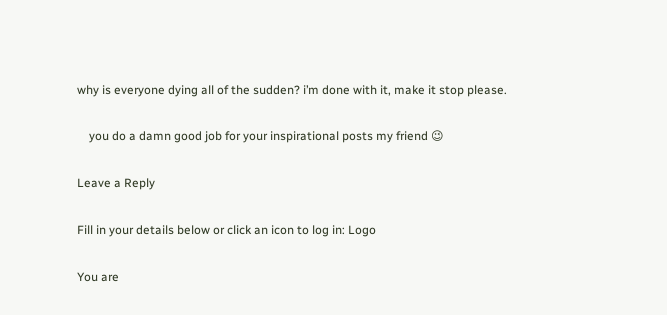why is everyone dying all of the sudden? i’m done with it, make it stop please.

    you do a damn good job for your inspirational posts my friend 😉

Leave a Reply

Fill in your details below or click an icon to log in: Logo

You are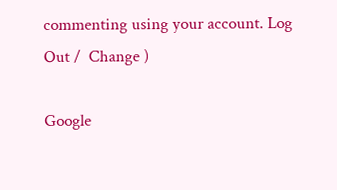commenting using your account. Log Out /  Change )

Google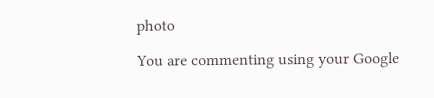photo

You are commenting using your Google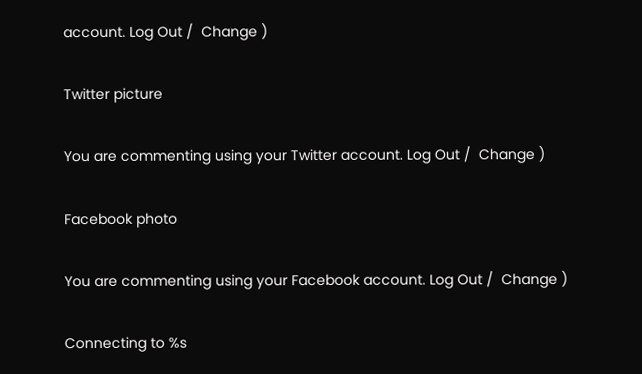account. Log Out /  Change )

Twitter picture

You are commenting using your Twitter account. Log Out /  Change )

Facebook photo

You are commenting using your Facebook account. Log Out /  Change )

Connecting to %s